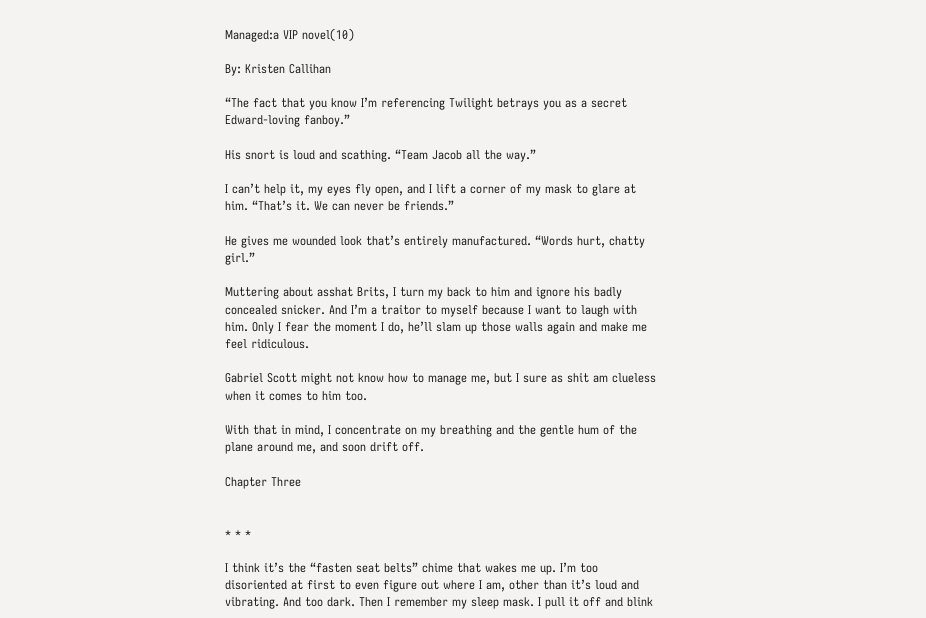Managed:a VIP novel(10)

By: Kristen Callihan

“The fact that you know I’m referencing Twilight betrays you as a secret Edward-loving fanboy.”

His snort is loud and scathing. “Team Jacob all the way.”

I can’t help it, my eyes fly open, and I lift a corner of my mask to glare at him. “That’s it. We can never be friends.”

He gives me wounded look that’s entirely manufactured. “Words hurt, chatty girl.”

Muttering about asshat Brits, I turn my back to him and ignore his badly concealed snicker. And I’m a traitor to myself because I want to laugh with him. Only I fear the moment I do, he’ll slam up those walls again and make me feel ridiculous.

Gabriel Scott might not know how to manage me, but I sure as shit am clueless when it comes to him too.

With that in mind, I concentrate on my breathing and the gentle hum of the plane around me, and soon drift off.

Chapter Three


* * *

I think it’s the “fasten seat belts” chime that wakes me up. I’m too disoriented at first to even figure out where I am, other than it’s loud and vibrating. And too dark. Then I remember my sleep mask. I pull it off and blink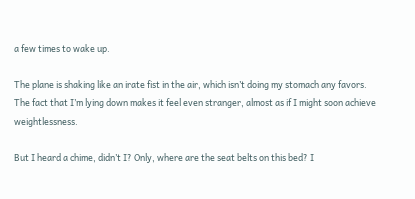a few times to wake up.

The plane is shaking like an irate fist in the air, which isn’t doing my stomach any favors. The fact that I’m lying down makes it feel even stranger, almost as if I might soon achieve weightlessness.

But I heard a chime, didn’t I? Only, where are the seat belts on this bed? I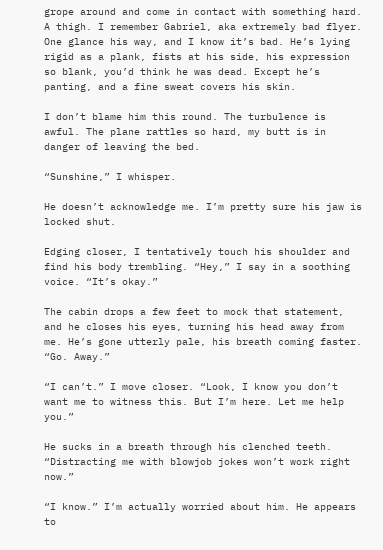grope around and come in contact with something hard. A thigh. I remember Gabriel, aka extremely bad flyer. One glance his way, and I know it’s bad. He’s lying rigid as a plank, fists at his side, his expression so blank, you’d think he was dead. Except he’s panting, and a fine sweat covers his skin.

I don’t blame him this round. The turbulence is awful. The plane rattles so hard, my butt is in danger of leaving the bed.

“Sunshine,” I whisper.

He doesn’t acknowledge me. I’m pretty sure his jaw is locked shut.

Edging closer, I tentatively touch his shoulder and find his body trembling. “Hey,” I say in a soothing voice. “It’s okay.”

The cabin drops a few feet to mock that statement, and he closes his eyes, turning his head away from me. He’s gone utterly pale, his breath coming faster. “Go. Away.”

“I can’t.” I move closer. “Look, I know you don’t want me to witness this. But I’m here. Let me help you.”

He sucks in a breath through his clenched teeth. “Distracting me with blowjob jokes won’t work right now.”

“I know.” I’m actually worried about him. He appears to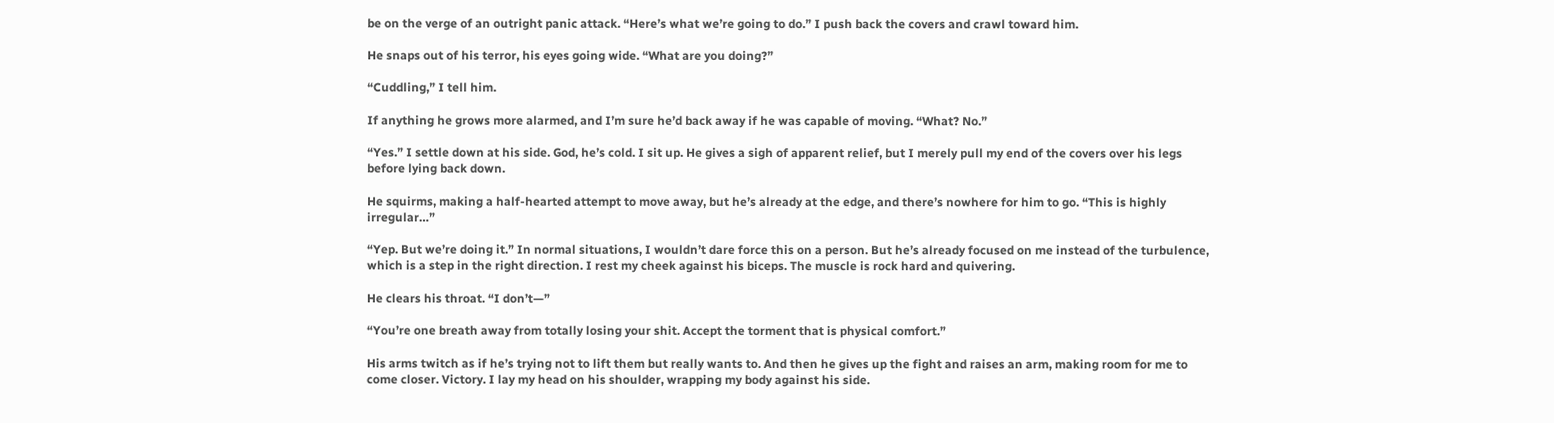be on the verge of an outright panic attack. “Here’s what we’re going to do.” I push back the covers and crawl toward him.

He snaps out of his terror, his eyes going wide. “What are you doing?”

“Cuddling,” I tell him.

If anything he grows more alarmed, and I’m sure he’d back away if he was capable of moving. “What? No.”

“Yes.” I settle down at his side. God, he’s cold. I sit up. He gives a sigh of apparent relief, but I merely pull my end of the covers over his legs before lying back down.

He squirms, making a half-hearted attempt to move away, but he’s already at the edge, and there’s nowhere for him to go. “This is highly irregular…”

“Yep. But we’re doing it.” In normal situations, I wouldn’t dare force this on a person. But he’s already focused on me instead of the turbulence, which is a step in the right direction. I rest my cheek against his biceps. The muscle is rock hard and quivering.

He clears his throat. “I don’t—”

“You’re one breath away from totally losing your shit. Accept the torment that is physical comfort.”

His arms twitch as if he’s trying not to lift them but really wants to. And then he gives up the fight and raises an arm, making room for me to come closer. Victory. I lay my head on his shoulder, wrapping my body against his side.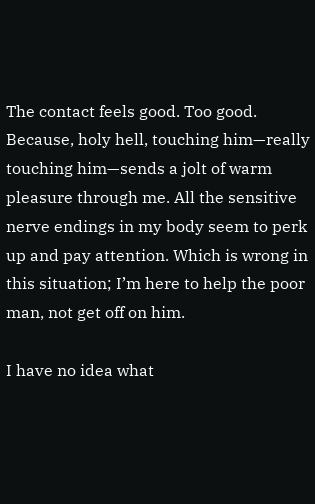The contact feels good. Too good. Because, holy hell, touching him—really touching him—sends a jolt of warm pleasure through me. All the sensitive nerve endings in my body seem to perk up and pay attention. Which is wrong in this situation; I’m here to help the poor man, not get off on him.

I have no idea what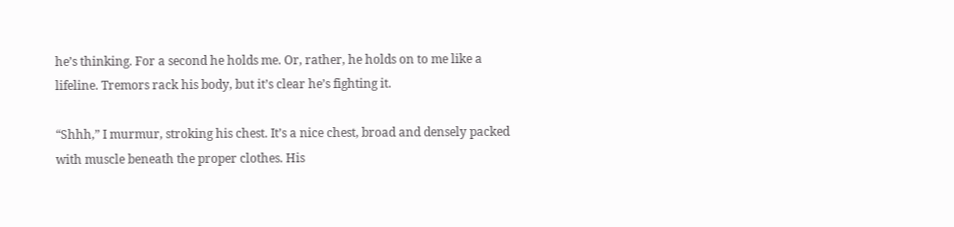he’s thinking. For a second he holds me. Or, rather, he holds on to me like a lifeline. Tremors rack his body, but it’s clear he’s fighting it.

“Shhh,” I murmur, stroking his chest. It’s a nice chest, broad and densely packed with muscle beneath the proper clothes. His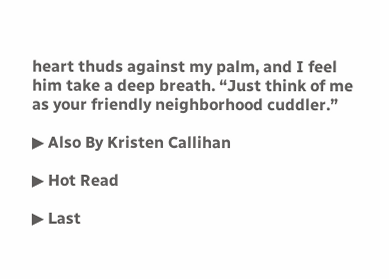heart thuds against my palm, and I feel him take a deep breath. “Just think of me as your friendly neighborhood cuddler.”

▶ Also By Kristen Callihan

▶ Hot Read

▶ Last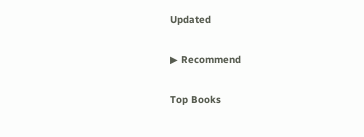Updated

▶ Recommend

Top Books